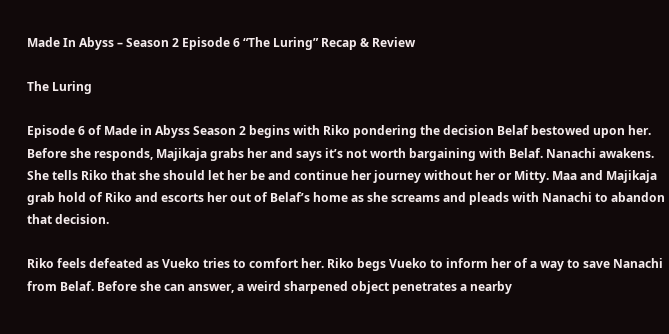Made In Abyss – Season 2 Episode 6 “The Luring” Recap & Review

The Luring

Episode 6 of Made in Abyss Season 2 begins with Riko pondering the decision Belaf bestowed upon her. Before she responds, Majikaja grabs her and says it’s not worth bargaining with Belaf. Nanachi awakens. She tells Riko that she should let her be and continue her journey without her or Mitty. Maa and Majikaja grab hold of Riko and escorts her out of Belaf’s home as she screams and pleads with Nanachi to abandon that decision.

Riko feels defeated as Vueko tries to comfort her. Riko begs Vueko to inform her of a way to save Nanachi from Belaf. Before she can answer, a weird sharpened object penetrates a nearby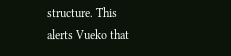structure. This alerts Vueko that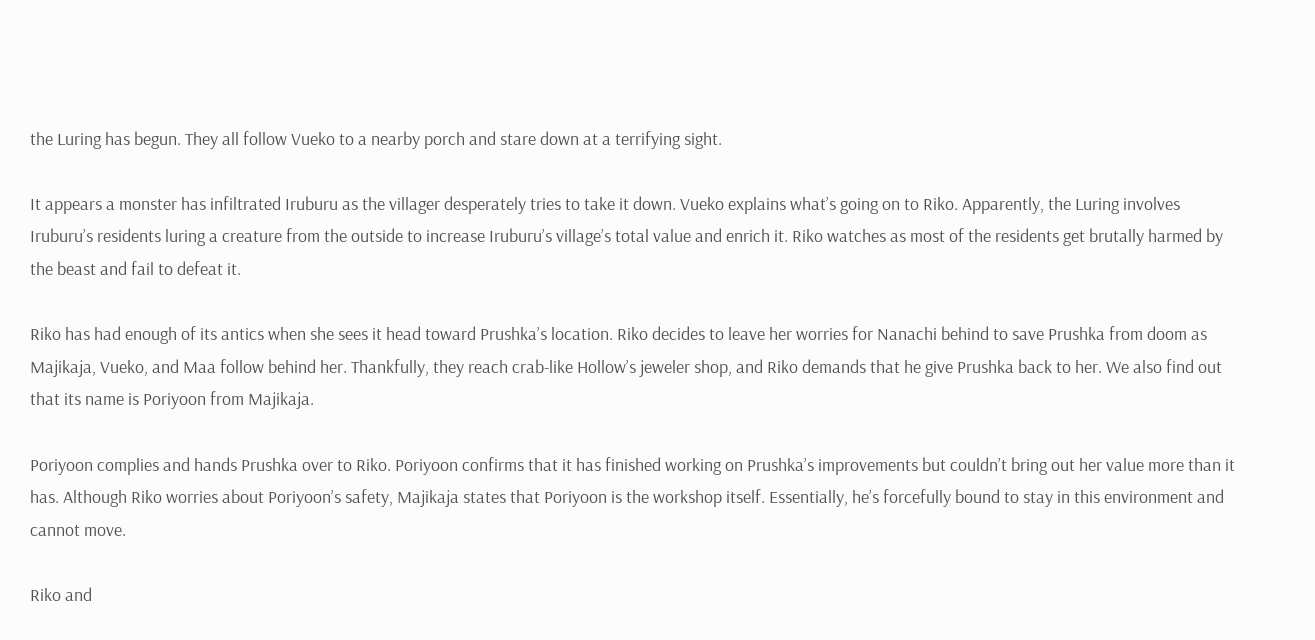the Luring has begun. They all follow Vueko to a nearby porch and stare down at a terrifying sight.

It appears a monster has infiltrated Iruburu as the villager desperately tries to take it down. Vueko explains what’s going on to Riko. Apparently, the Luring involves Iruburu’s residents luring a creature from the outside to increase Iruburu’s village’s total value and enrich it. Riko watches as most of the residents get brutally harmed by the beast and fail to defeat it.

Riko has had enough of its antics when she sees it head toward Prushka’s location. Riko decides to leave her worries for Nanachi behind to save Prushka from doom as Majikaja, Vueko, and Maa follow behind her. Thankfully, they reach crab-like Hollow’s jeweler shop, and Riko demands that he give Prushka back to her. We also find out that its name is Poriyoon from Majikaja.

Poriyoon complies and hands Prushka over to Riko. Poriyoon confirms that it has finished working on Prushka’s improvements but couldn’t bring out her value more than it has. Although Riko worries about Poriyoon’s safety, Majikaja states that Poriyoon is the workshop itself. Essentially, he’s forcefully bound to stay in this environment and cannot move.

Riko and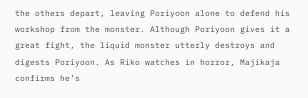the others depart, leaving Poriyoon alone to defend his workshop from the monster. Although Poriyoon gives it a great fight, the liquid monster utterly destroys and digests Poriyoon. As Riko watches in horror, Majikaja confirms he’s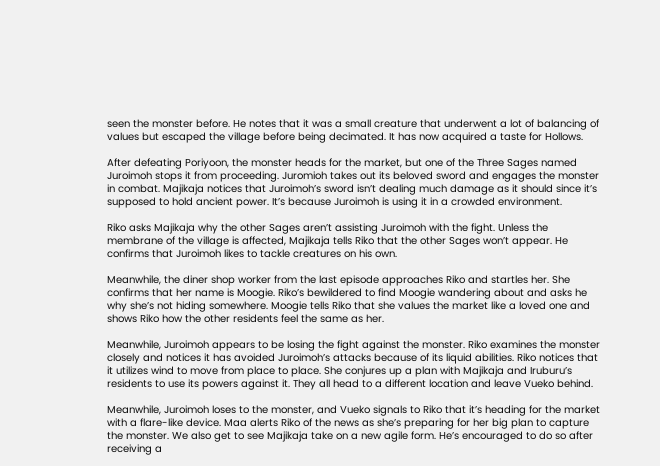seen the monster before. He notes that it was a small creature that underwent a lot of balancing of values but escaped the village before being decimated. It has now acquired a taste for Hollows.

After defeating Poriyoon, the monster heads for the market, but one of the Three Sages named Juroimoh stops it from proceeding. Juromioh takes out its beloved sword and engages the monster in combat. Majikaja notices that Juroimoh’s sword isn’t dealing much damage as it should since it’s supposed to hold ancient power. It’s because Juroimoh is using it in a crowded environment.

Riko asks Majikaja why the other Sages aren’t assisting Juroimoh with the fight. Unless the membrane of the village is affected, Majikaja tells Riko that the other Sages won’t appear. He confirms that Juroimoh likes to tackle creatures on his own.

Meanwhile, the diner shop worker from the last episode approaches Riko and startles her. She confirms that her name is Moogie. Riko’s bewildered to find Moogie wandering about and asks he why she’s not hiding somewhere. Moogie tells Riko that she values the market like a loved one and shows Riko how the other residents feel the same as her.

Meanwhile, Juroimoh appears to be losing the fight against the monster. Riko examines the monster closely and notices it has avoided Juroimoh’s attacks because of its liquid abilities. Riko notices that it utilizes wind to move from place to place. She conjures up a plan with Majikaja and Iruburu’s residents to use its powers against it. They all head to a different location and leave Vueko behind.

Meanwhile, Juroimoh loses to the monster, and Vueko signals to Riko that it’s heading for the market with a flare-like device. Maa alerts Riko of the news as she’s preparing for her big plan to capture the monster. We also get to see Majikaja take on a new agile form. He’s encouraged to do so after receiving a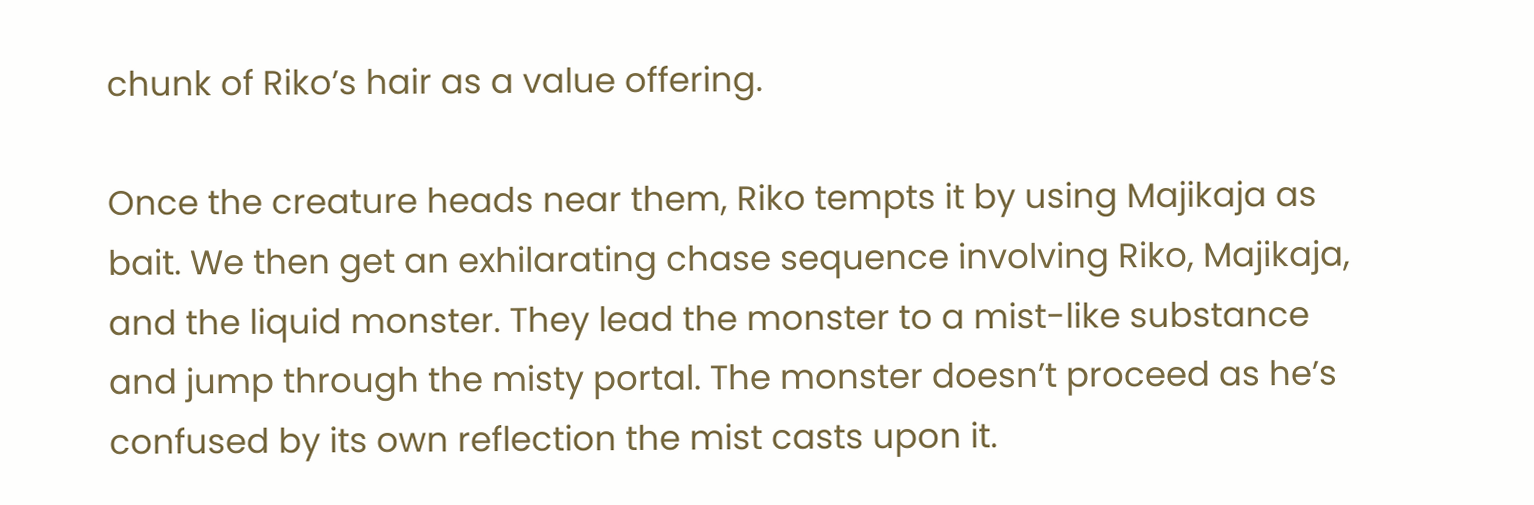chunk of Riko’s hair as a value offering.

Once the creature heads near them, Riko tempts it by using Majikaja as bait. We then get an exhilarating chase sequence involving Riko, Majikaja, and the liquid monster. They lead the monster to a mist-like substance and jump through the misty portal. The monster doesn’t proceed as he’s confused by its own reflection the mist casts upon it.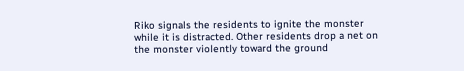Riko signals the residents to ignite the monster while it is distracted. Other residents drop a net on the monster violently toward the ground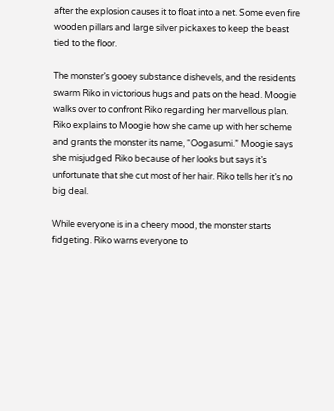after the explosion causes it to float into a net. Some even fire wooden pillars and large silver pickaxes to keep the beast tied to the floor.

The monster’s gooey substance dishevels, and the residents swarm Riko in victorious hugs and pats on the head. Moogie walks over to confront Riko regarding her marvellous plan. Riko explains to Moogie how she came up with her scheme and grants the monster its name, “Oogasumi.” Moogie says she misjudged Riko because of her looks but says it’s unfortunate that she cut most of her hair. Riko tells her it’s no big deal.

While everyone is in a cheery mood, the monster starts fidgeting. Riko warns everyone to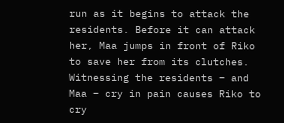run as it begins to attack the residents. Before it can attack her, Maa jumps in front of Riko to save her from its clutches. Witnessing the residents – and Maa – cry in pain causes Riko to cry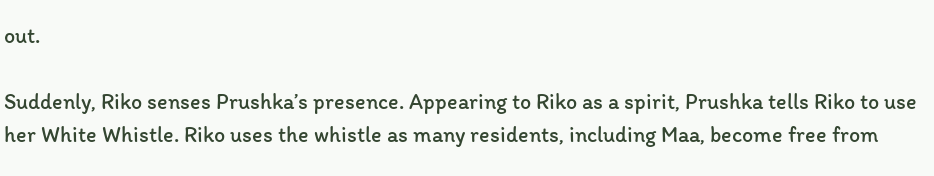out.

Suddenly, Riko senses Prushka’s presence. Appearing to Riko as a spirit, Prushka tells Riko to use her White Whistle. Riko uses the whistle as many residents, including Maa, become free from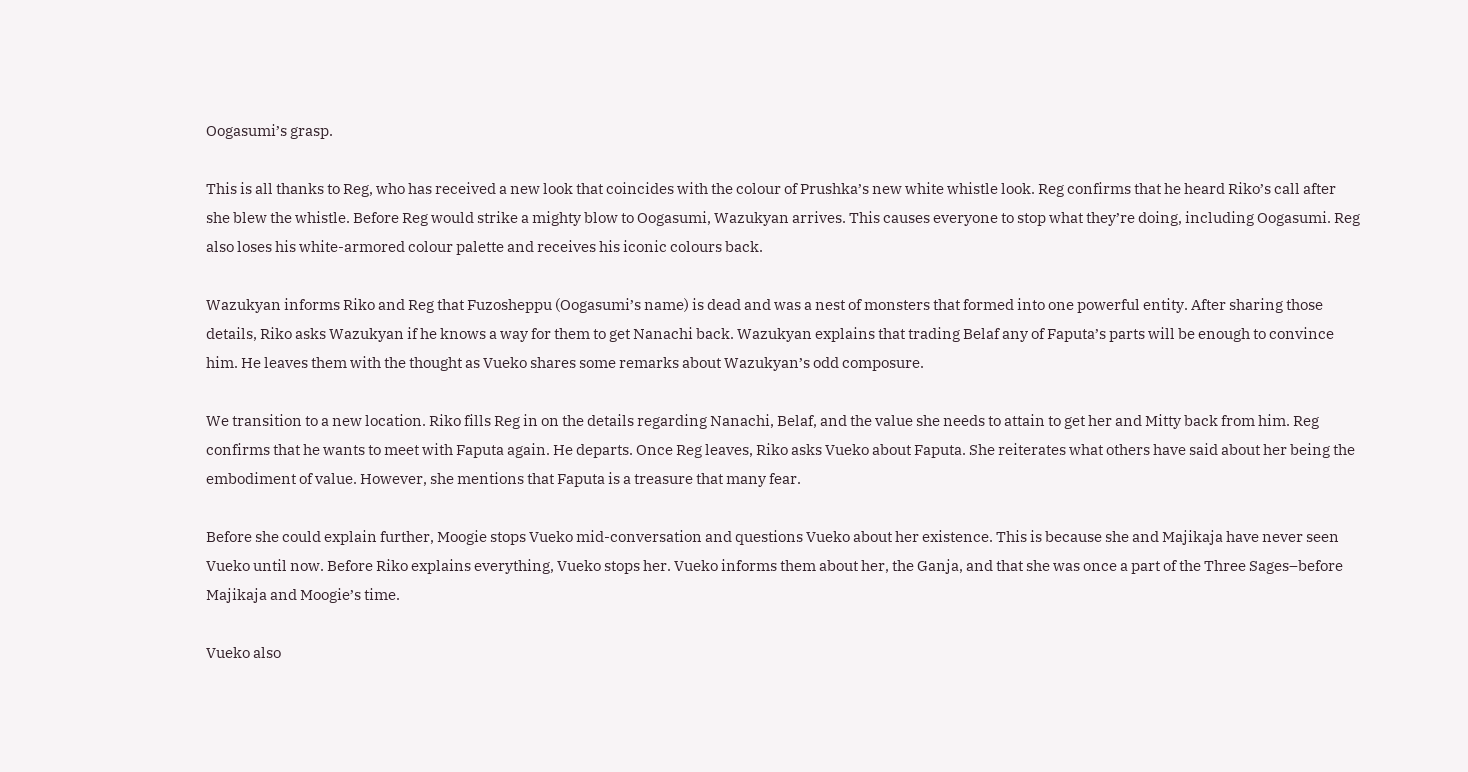Oogasumi’s grasp.

This is all thanks to Reg, who has received a new look that coincides with the colour of Prushka’s new white whistle look. Reg confirms that he heard Riko’s call after she blew the whistle. Before Reg would strike a mighty blow to Oogasumi, Wazukyan arrives. This causes everyone to stop what they’re doing, including Oogasumi. Reg also loses his white-armored colour palette and receives his iconic colours back.

Wazukyan informs Riko and Reg that Fuzosheppu (Oogasumi’s name) is dead and was a nest of monsters that formed into one powerful entity. After sharing those details, Riko asks Wazukyan if he knows a way for them to get Nanachi back. Wazukyan explains that trading Belaf any of Faputa’s parts will be enough to convince him. He leaves them with the thought as Vueko shares some remarks about Wazukyan’s odd composure.

We transition to a new location. Riko fills Reg in on the details regarding Nanachi, Belaf, and the value she needs to attain to get her and Mitty back from him. Reg confirms that he wants to meet with Faputa again. He departs. Once Reg leaves, Riko asks Vueko about Faputa. She reiterates what others have said about her being the embodiment of value. However, she mentions that Faputa is a treasure that many fear.

Before she could explain further, Moogie stops Vueko mid-conversation and questions Vueko about her existence. This is because she and Majikaja have never seen Vueko until now. Before Riko explains everything, Vueko stops her. Vueko informs them about her, the Ganja, and that she was once a part of the Three Sages–before Majikaja and Moogie’s time.

Vueko also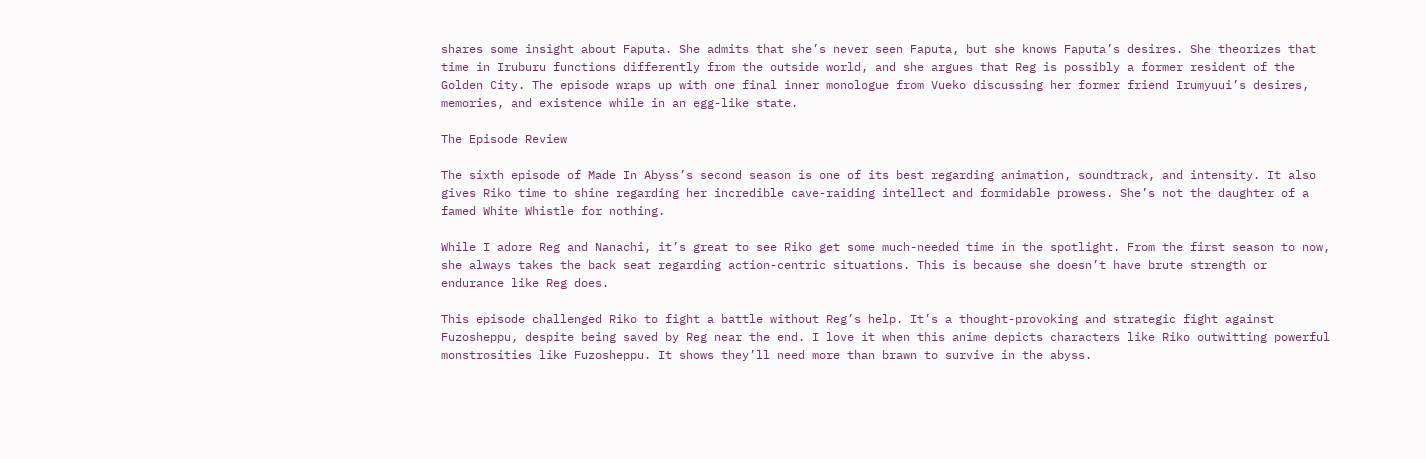shares some insight about Faputa. She admits that she’s never seen Faputa, but she knows Faputa’s desires. She theorizes that time in Iruburu functions differently from the outside world, and she argues that Reg is possibly a former resident of the Golden City. The episode wraps up with one final inner monologue from Vueko discussing her former friend Irumyuui’s desires, memories, and existence while in an egg-like state.

The Episode Review

The sixth episode of Made In Abyss’s second season is one of its best regarding animation, soundtrack, and intensity. It also gives Riko time to shine regarding her incredible cave-raiding intellect and formidable prowess. She’s not the daughter of a famed White Whistle for nothing.

While I adore Reg and Nanachi, it’s great to see Riko get some much-needed time in the spotlight. From the first season to now, she always takes the back seat regarding action-centric situations. This is because she doesn’t have brute strength or endurance like Reg does.

This episode challenged Riko to fight a battle without Reg’s help. It’s a thought-provoking and strategic fight against Fuzosheppu, despite being saved by Reg near the end. I love it when this anime depicts characters like Riko outwitting powerful monstrosities like Fuzosheppu. It shows they’ll need more than brawn to survive in the abyss.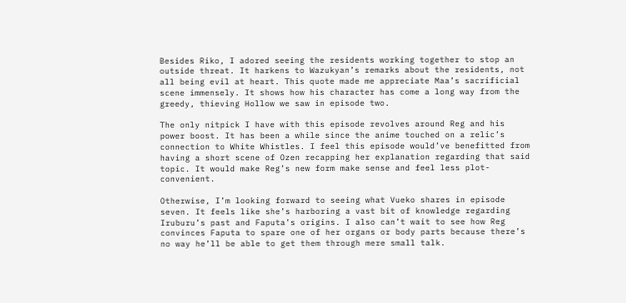Besides Riko, I adored seeing the residents working together to stop an outside threat. It harkens to Wazukyan’s remarks about the residents, not all being evil at heart. This quote made me appreciate Maa’s sacrificial scene immensely. It shows how his character has come a long way from the greedy, thieving Hollow we saw in episode two.

The only nitpick I have with this episode revolves around Reg and his power boost. It has been a while since the anime touched on a relic’s connection to White Whistles. I feel this episode would’ve benefitted from having a short scene of Ozen recapping her explanation regarding that said topic. It would make Reg’s new form make sense and feel less plot-convenient.

Otherwise, I’m looking forward to seeing what Vueko shares in episode seven. It feels like she’s harboring a vast bit of knowledge regarding Iruburu’s past and Faputa’s origins. I also can’t wait to see how Reg convinces Faputa to spare one of her organs or body parts because there’s no way he’ll be able to get them through mere small talk.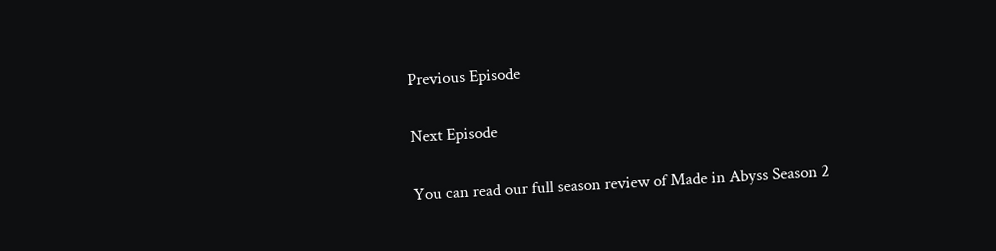Previous Episode

Next Episode

You can read our full season review of Made in Abyss Season 2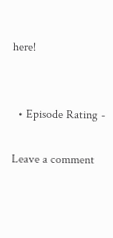here!


  • Episode Rating -

Leave a comment